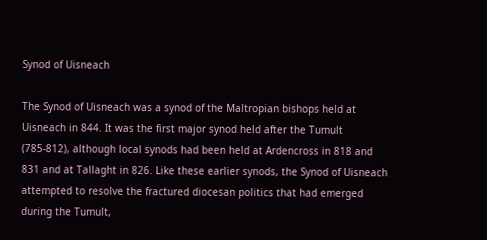Synod of Uisneach

The Synod of Uisneach was a synod of the Maltropian bishops held at Uisneach in 844. It was the first major synod held after the Tumult (785-812), although local synods had been held at Ardencross in 818 and 831 and at Tallaght in 826. Like these earlier synods, the Synod of Uisneach attempted to resolve the fractured diocesan politics that had emerged during the Tumult,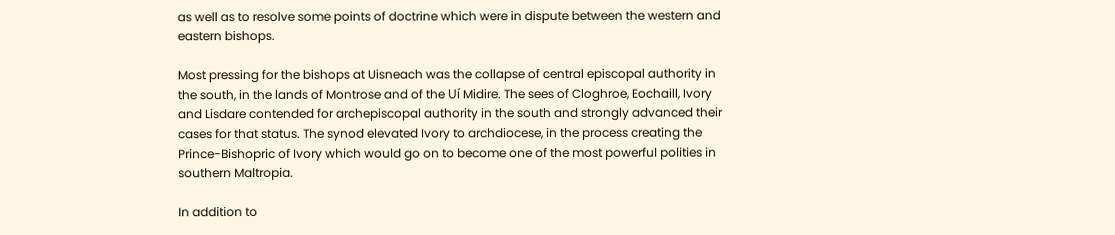as well as to resolve some points of doctrine which were in dispute between the western and eastern bishops.

Most pressing for the bishops at Uisneach was the collapse of central episcopal authority in the south, in the lands of Montrose and of the Uí Midire. The sees of Cloghroe, Eochaill, Ivory and Lisdare contended for archepiscopal authority in the south and strongly advanced their cases for that status. The synod elevated Ivory to archdiocese, in the process creating the Prince-Bishopric of Ivory which would go on to become one of the most powerful polities in southern Maltropia.

In addition to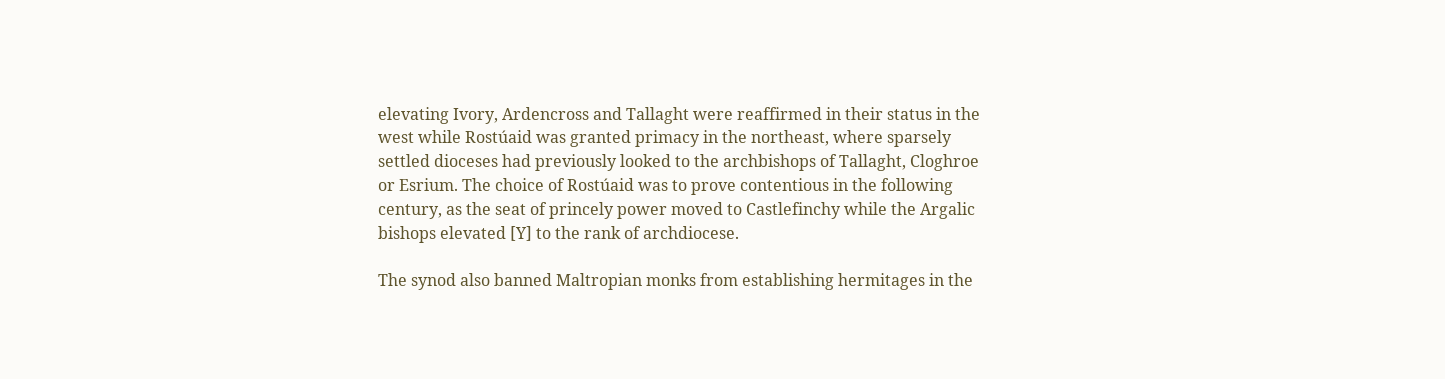elevating Ivory, Ardencross and Tallaght were reaffirmed in their status in the west while Rostúaid was granted primacy in the northeast, where sparsely settled dioceses had previously looked to the archbishops of Tallaght, Cloghroe or Esrium. The choice of Rostúaid was to prove contentious in the following century, as the seat of princely power moved to Castlefinchy while the Argalic bishops elevated [Y] to the rank of archdiocese.

The synod also banned Maltropian monks from establishing hermitages in the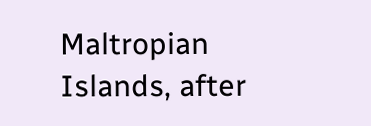Maltropian Islands, after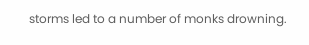storms led to a number of monks drowning.